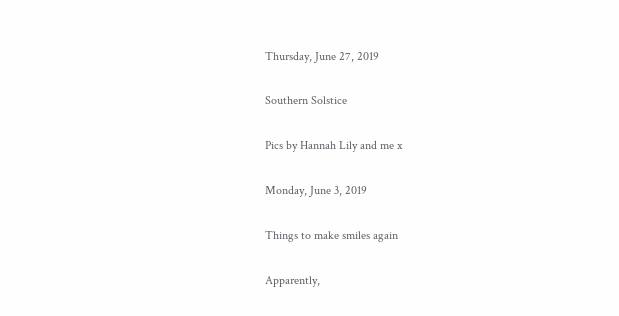Thursday, June 27, 2019

Southern Solstice

Pics by Hannah Lily and me x

Monday, June 3, 2019

Things to make smiles again

Apparently,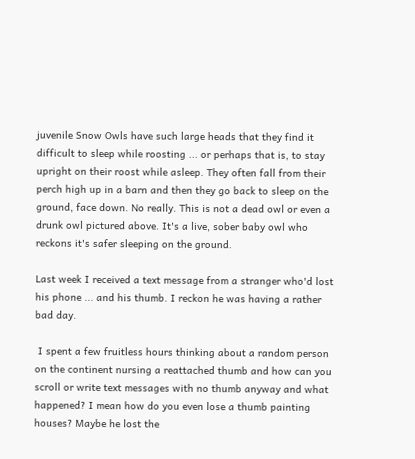juvenile Snow Owls have such large heads that they find it difficult to sleep while roosting ... or perhaps that is, to stay upright on their roost while asleep. They often fall from their perch high up in a barn and then they go back to sleep on the ground, face down. No really. This is not a dead owl or even a drunk owl pictured above. It's a live, sober baby owl who reckons it's safer sleeping on the ground.

Last week I received a text message from a stranger who'd lost his phone ... and his thumb. I reckon he was having a rather bad day.

 I spent a few fruitless hours thinking about a random person on the continent nursing a reattached thumb and how can you scroll or write text messages with no thumb anyway and what happened? I mean how do you even lose a thumb painting houses? Maybe he lost the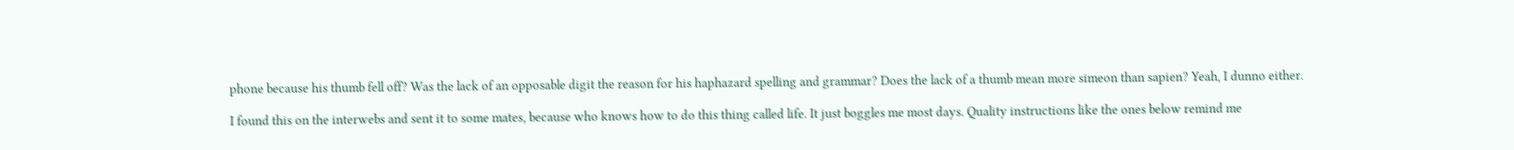phone because his thumb fell off? Was the lack of an opposable digit the reason for his haphazard spelling and grammar? Does the lack of a thumb mean more simeon than sapien? Yeah, I dunno either.

I found this on the interwebs and sent it to some mates, because who knows how to do this thing called life. It just boggles me most days. Quality instructions like the ones below remind me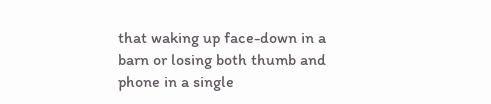that waking up face-down in a barn or losing both thumb and phone in a single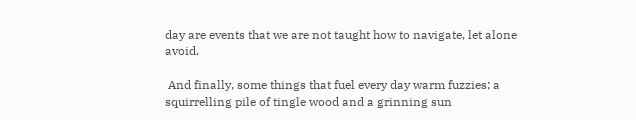day are events that we are not taught how to navigate, let alone avoid.

 And finally, some things that fuel every day warm fuzzies; a squirrelling pile of tingle wood and a grinning sun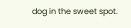dog in the sweet spot.